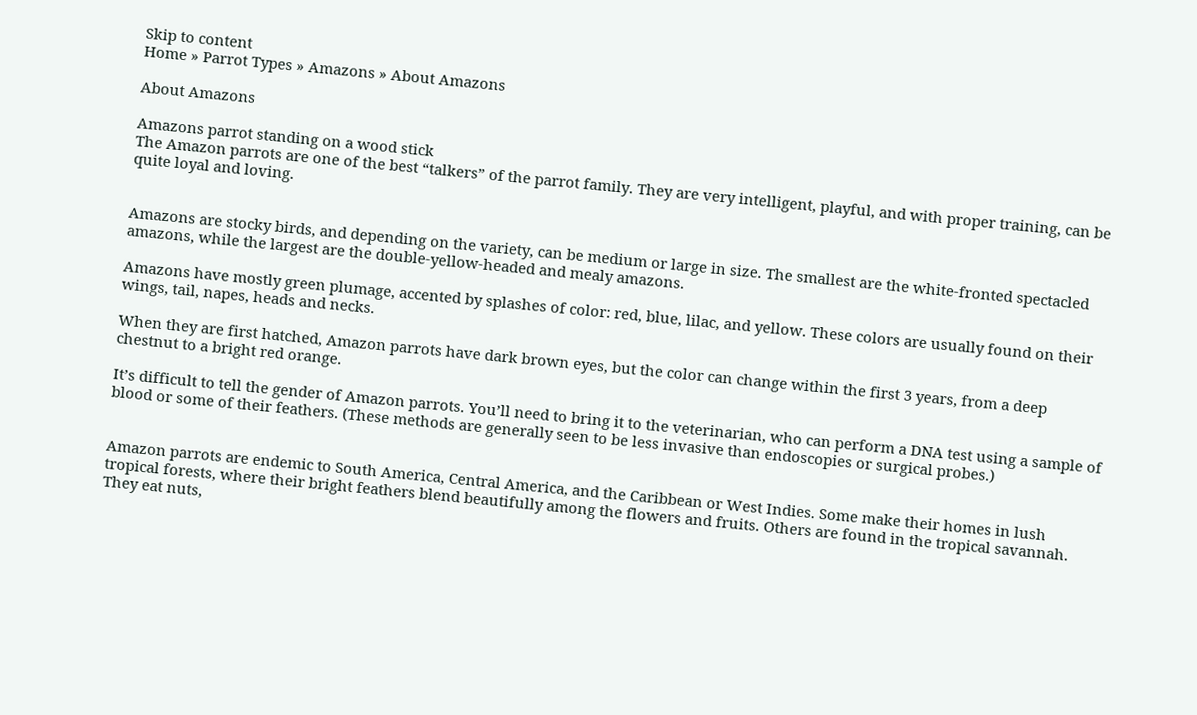Skip to content
Home » Parrot Types » Amazons » About Amazons

About Amazons

Amazons parrot standing on a wood stick
The Amazon parrots are one of the best “talkers” of the parrot family. They are very intelligent, playful, and with proper training, can be quite loyal and loving.


Amazons are stocky birds, and depending on the variety, can be medium or large in size. The smallest are the white-fronted spectacled amazons, while the largest are the double-yellow-headed and mealy amazons.

Amazons have mostly green plumage, accented by splashes of color: red, blue, lilac, and yellow. These colors are usually found on their wings, tail, napes, heads and necks.

When they are first hatched, Amazon parrots have dark brown eyes, but the color can change within the first 3 years, from a deep chestnut to a bright red orange.

It’s difficult to tell the gender of Amazon parrots. You’ll need to bring it to the veterinarian, who can perform a DNA test using a sample of blood or some of their feathers. (These methods are generally seen to be less invasive than endoscopies or surgical probes.)


Amazon parrots are endemic to South America, Central America, and the Caribbean or West Indies. Some make their homes in lush tropical forests, where their bright feathers blend beautifully among the flowers and fruits. Others are found in the tropical savannah. They eat nuts,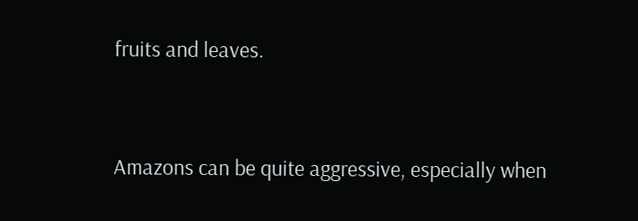fruits and leaves.


Amazons can be quite aggressive, especially when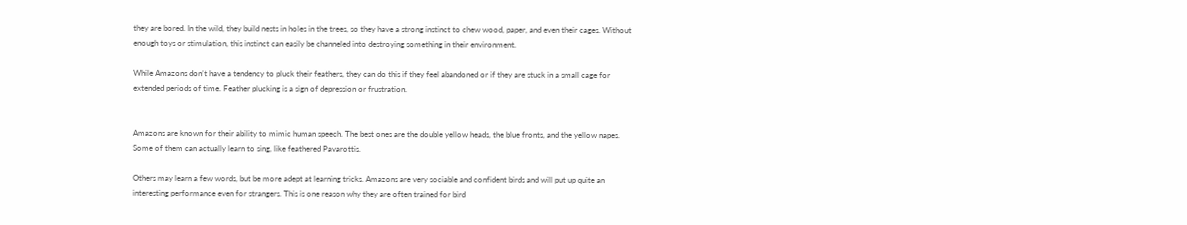they are bored. In the wild, they build nests in holes in the trees, so they have a strong instinct to chew wood, paper, and even their cages. Without enough toys or stimulation, this instinct can easily be channeled into destroying something in their environment.

While Amazons don’t have a tendency to pluck their feathers, they can do this if they feel abandoned or if they are stuck in a small cage for extended periods of time. Feather plucking is a sign of depression or frustration.


Amazons are known for their ability to mimic human speech. The best ones are the double yellow heads, the blue fronts, and the yellow napes. Some of them can actually learn to sing, like feathered Pavarottis.

Others may learn a few words, but be more adept at learning tricks. Amazons are very sociable and confident birds and will put up quite an interesting performance even for strangers. This is one reason why they are often trained for bird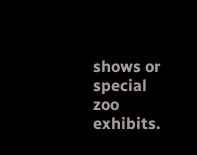shows or special zoo exhibits.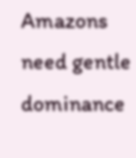Amazons need gentle dominance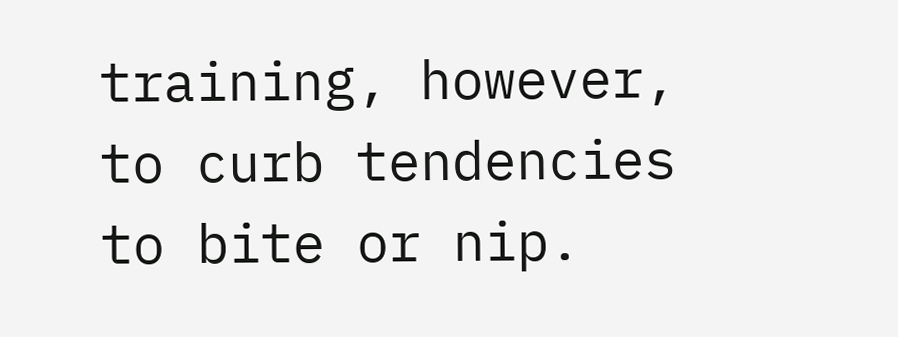training, however, to curb tendencies to bite or nip.